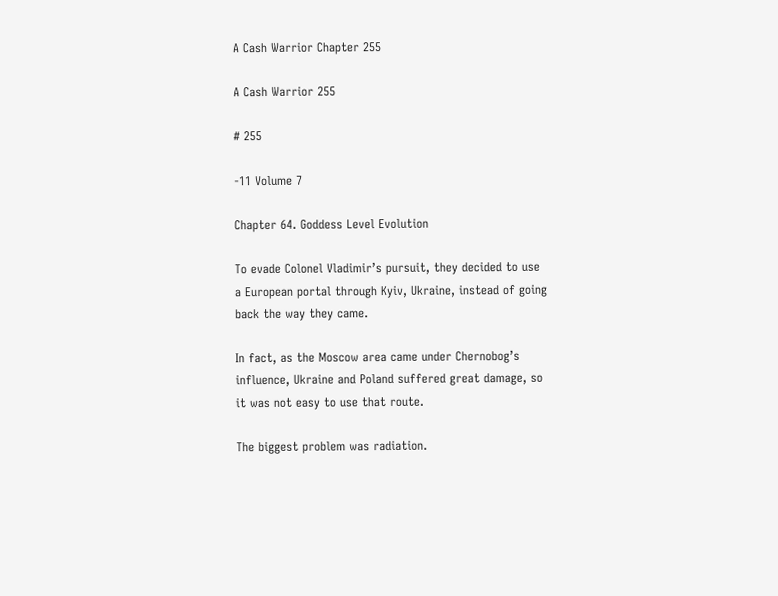A Cash Warrior Chapter 255

A Cash Warrior 255

# 255

-11 Volume 7

Chapter 64. Goddess Level Evolution

To evade Colonel Vladimir’s pursuit, they decided to use a European portal through Kyiv, Ukraine, instead of going back the way they came.

In fact, as the Moscow area came under Chernobog’s influence, Ukraine and Poland suffered great damage, so it was not easy to use that route.

The biggest problem was radiation.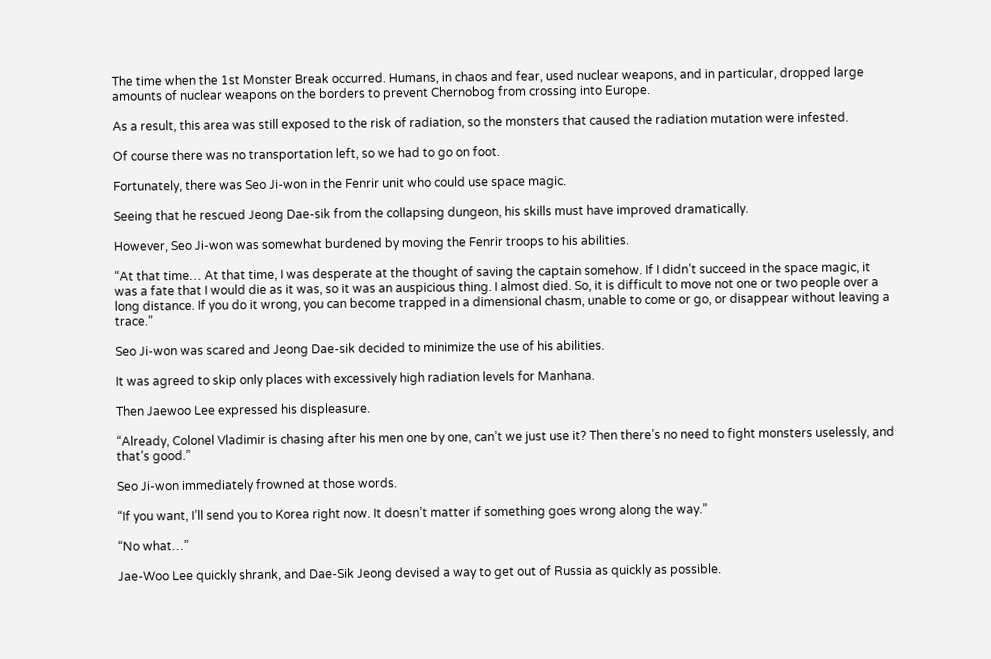The time when the 1st Monster Break occurred. Humans, in chaos and fear, used nuclear weapons, and in particular, dropped large amounts of nuclear weapons on the borders to prevent Chernobog from crossing into Europe.

As a result, this area was still exposed to the risk of radiation, so the monsters that caused the radiation mutation were infested.

Of course there was no transportation left, so we had to go on foot.

Fortunately, there was Seo Ji-won in the Fenrir unit who could use space magic.

Seeing that he rescued Jeong Dae-sik from the collapsing dungeon, his skills must have improved dramatically.

However, Seo Ji-won was somewhat burdened by moving the Fenrir troops to his abilities.

“At that time… At that time, I was desperate at the thought of saving the captain somehow. If I didn’t succeed in the space magic, it was a fate that I would die as it was, so it was an auspicious thing. I almost died. So, it is difficult to move not one or two people over a long distance. If you do it wrong, you can become trapped in a dimensional chasm, unable to come or go, or disappear without leaving a trace.”

Seo Ji-won was scared and Jeong Dae-sik decided to minimize the use of his abilities.

It was agreed to skip only places with excessively high radiation levels for Manhana.

Then Jaewoo Lee expressed his displeasure.

“Already, Colonel Vladimir is chasing after his men one by one, can’t we just use it? Then there’s no need to fight monsters uselessly, and that’s good.”

Seo Ji-won immediately frowned at those words.

“If you want, I’ll send you to Korea right now. It doesn’t matter if something goes wrong along the way.”

“No what…”

Jae-Woo Lee quickly shrank, and Dae-Sik Jeong devised a way to get out of Russia as quickly as possible.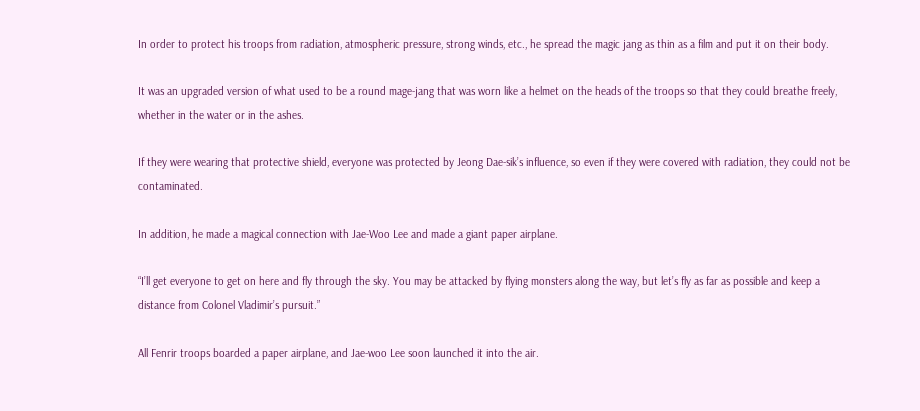In order to protect his troops from radiation, atmospheric pressure, strong winds, etc., he spread the magic jang as thin as a film and put it on their body.

It was an upgraded version of what used to be a round mage-jang that was worn like a helmet on the heads of the troops so that they could breathe freely, whether in the water or in the ashes.

If they were wearing that protective shield, everyone was protected by Jeong Dae-sik’s influence, so even if they were covered with radiation, they could not be contaminated.

In addition, he made a magical connection with Jae-Woo Lee and made a giant paper airplane.

“I’ll get everyone to get on here and fly through the sky. You may be attacked by flying monsters along the way, but let’s fly as far as possible and keep a distance from Colonel Vladimir’s pursuit.”

All Fenrir troops boarded a paper airplane, and Jae-woo Lee soon launched it into the air.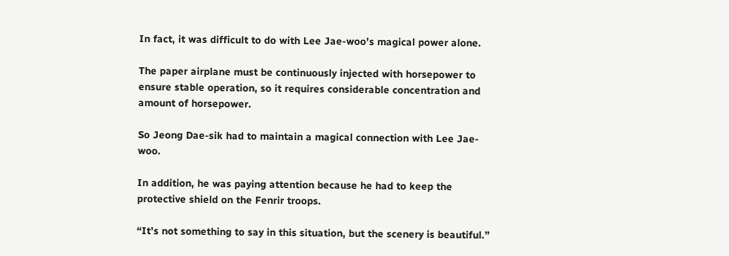In fact, it was difficult to do with Lee Jae-woo’s magical power alone.

The paper airplane must be continuously injected with horsepower to ensure stable operation, so it requires considerable concentration and amount of horsepower.

So Jeong Dae-sik had to maintain a magical connection with Lee Jae-woo.

In addition, he was paying attention because he had to keep the protective shield on the Fenrir troops.

“It’s not something to say in this situation, but the scenery is beautiful.”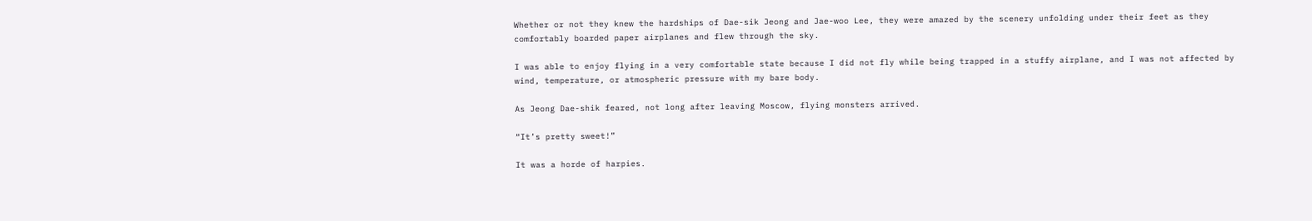Whether or not they knew the hardships of Dae-sik Jeong and Jae-woo Lee, they were amazed by the scenery unfolding under their feet as they comfortably boarded paper airplanes and flew through the sky.

I was able to enjoy flying in a very comfortable state because I did not fly while being trapped in a stuffy airplane, and I was not affected by wind, temperature, or atmospheric pressure with my bare body.

As Jeong Dae-shik feared, not long after leaving Moscow, flying monsters arrived.

“It’s pretty sweet!”

It was a horde of harpies.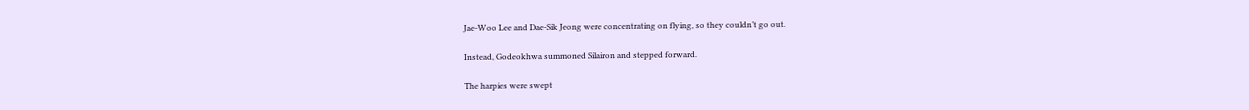Jae-Woo Lee and Dae-Sik Jeong were concentrating on flying, so they couldn’t go out.

Instead, Godeokhwa summoned Silairon and stepped forward.

The harpies were swept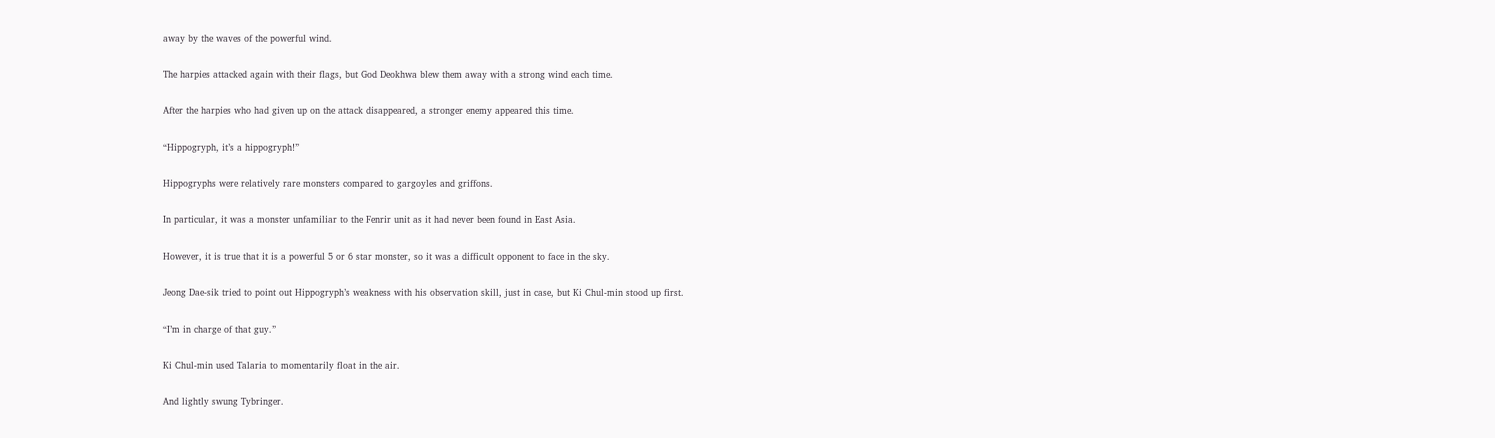away by the waves of the powerful wind.

The harpies attacked again with their flags, but God Deokhwa blew them away with a strong wind each time.

After the harpies who had given up on the attack disappeared, a stronger enemy appeared this time.

“Hippogryph, it’s a hippogryph!”

Hippogryphs were relatively rare monsters compared to gargoyles and griffons.

In particular, it was a monster unfamiliar to the Fenrir unit as it had never been found in East Asia.

However, it is true that it is a powerful 5 or 6 star monster, so it was a difficult opponent to face in the sky.

Jeong Dae-sik tried to point out Hippogryph’s weakness with his observation skill, just in case, but Ki Chul-min stood up first.

“I’m in charge of that guy.”

Ki Chul-min used Talaria to momentarily float in the air.

And lightly swung Tybringer.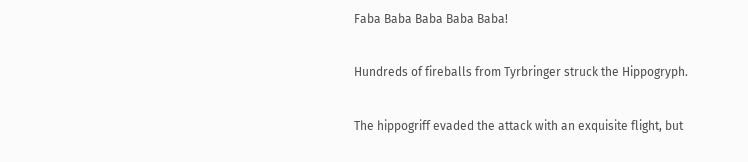Faba Baba Baba Baba Baba!

Hundreds of fireballs from Tyrbringer struck the Hippogryph.

The hippogriff evaded the attack with an exquisite flight, but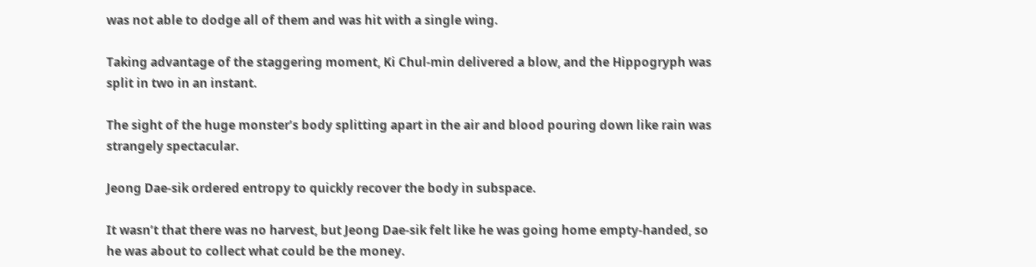was not able to dodge all of them and was hit with a single wing.

Taking advantage of the staggering moment, Ki Chul-min delivered a blow, and the Hippogryph was split in two in an instant.

The sight of the huge monster’s body splitting apart in the air and blood pouring down like rain was strangely spectacular.

Jeong Dae-sik ordered entropy to quickly recover the body in subspace.

It wasn’t that there was no harvest, but Jeong Dae-sik felt like he was going home empty-handed, so he was about to collect what could be the money.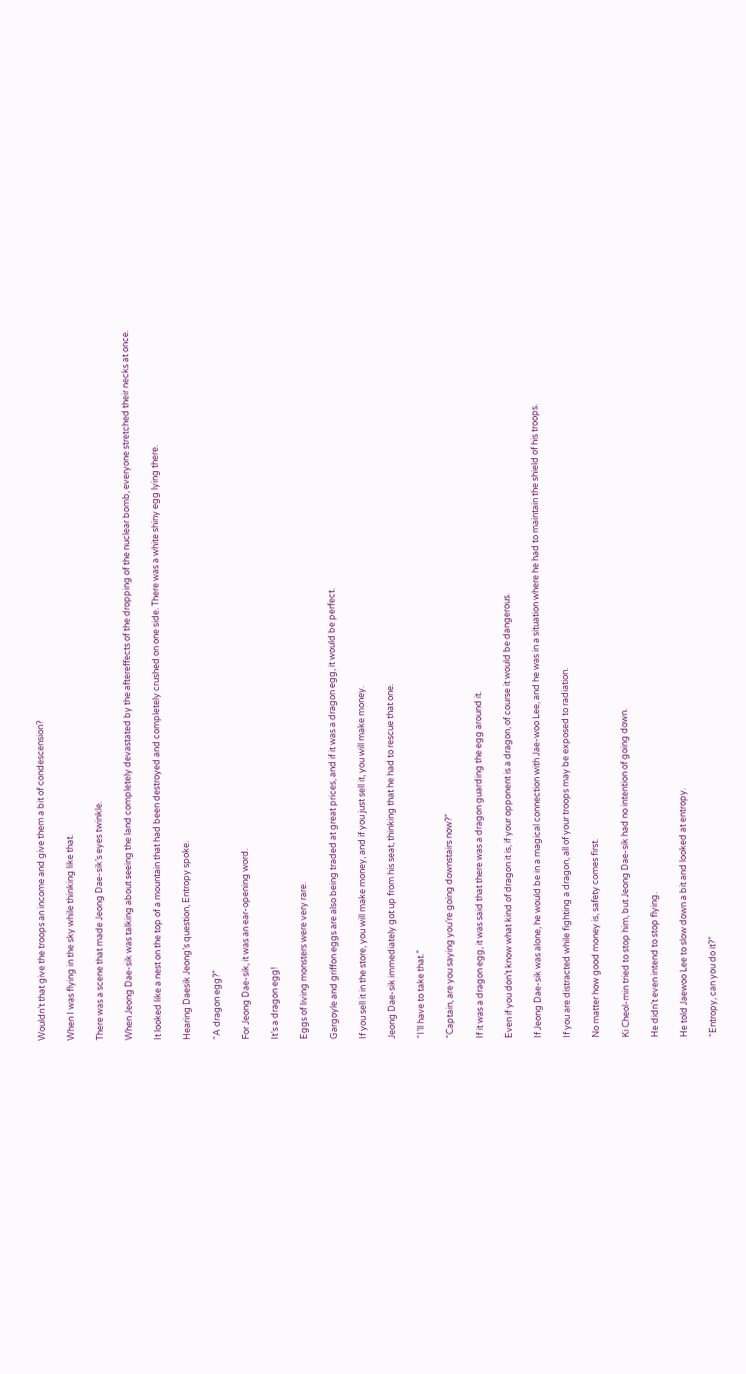Wouldn’t that give the troops an income and give them a bit of condescension?

When I was flying in the sky while thinking like that.

There was a scene that made Jeong Dae-sik’s eyes twinkle.

When Jeong Dae-sik was talking about seeing the land completely devastated by the aftereffects of the dropping of the nuclear bomb, everyone stretched their necks at once.

It looked like a nest on the top of a mountain that had been destroyed and completely crushed on one side. There was a white shiny egg lying there.

Hearing Daesik Jeong’s question, Entropy spoke.

“A dragon egg?”

For Jeong Dae-sik, it was an ear-opening word.

It’s a dragon egg!

Eggs of living monsters were very rare.

Gargoyle and griffon eggs are also being traded at great prices, and if it was a dragon egg, it would be perfect.

If you sell it in the store, you will make money, and if you just sell it, you will make money.

Jeong Dae-sik immediately got up from his seat, thinking that he had to rescue that one.

“I’ll have to take that.”

“Captain, are you saying you’re going downstairs now?”

If it was a dragon egg, it was said that there was a dragon guarding the egg around it.

Even if you don’t know what kind of dragon it is, if your opponent is a dragon, of course it would be dangerous.

If Jeong Dae-sik was alone, he would be in a magical connection with Jae-woo Lee, and he was in a situation where he had to maintain the shield of his troops.

If you are distracted while fighting a dragon, all of your troops may be exposed to radiation.

No matter how good money is, safety comes first.

Ki Cheol-min tried to stop him, but Jeong Dae-sik had no intention of going down.

He didn’t even intend to stop flying.

He told Jaewoo Lee to slow down a bit and looked at entropy.

“Entropy, can you do it?”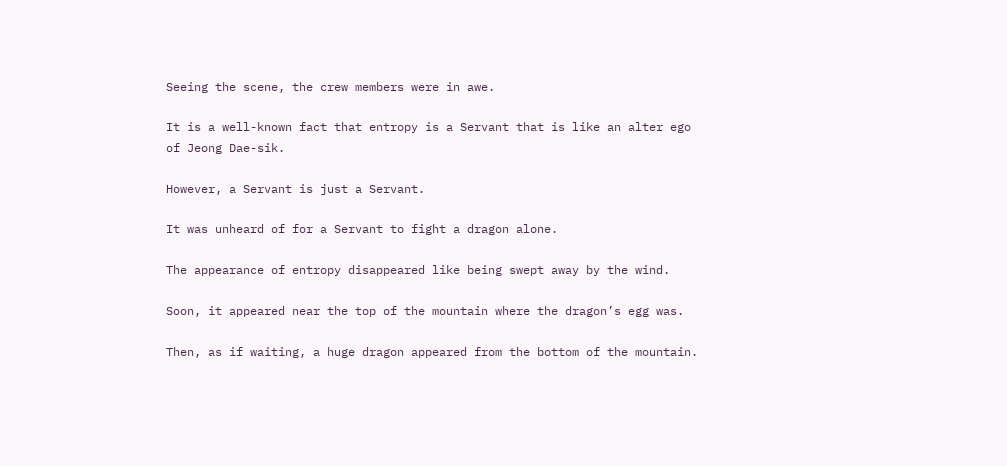Seeing the scene, the crew members were in awe.

It is a well-known fact that entropy is a Servant that is like an alter ego of Jeong Dae-sik.

However, a Servant is just a Servant.

It was unheard of for a Servant to fight a dragon alone.

The appearance of entropy disappeared like being swept away by the wind.

Soon, it appeared near the top of the mountain where the dragon’s egg was.

Then, as if waiting, a huge dragon appeared from the bottom of the mountain.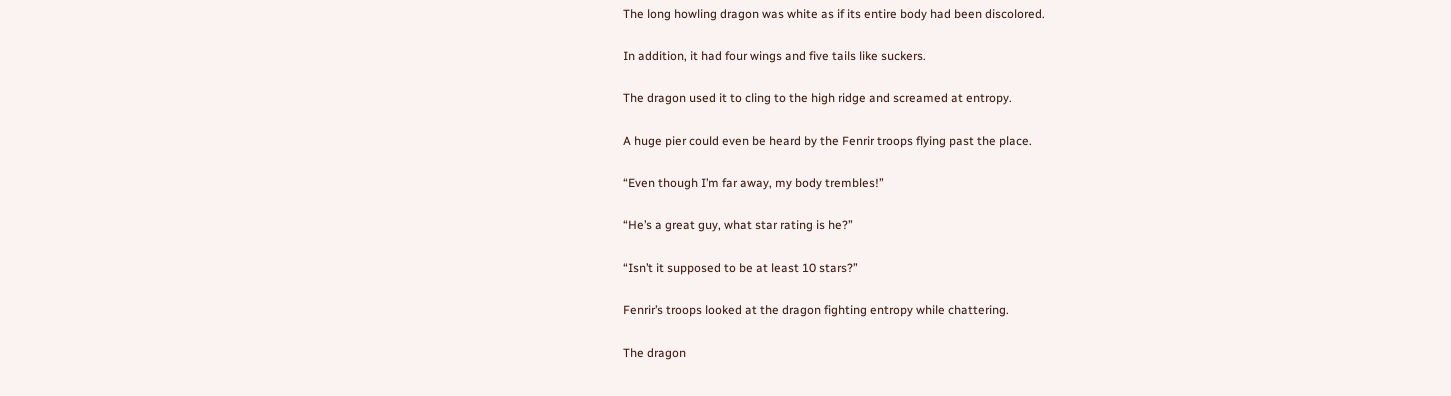The long howling dragon was white as if its entire body had been discolored.

In addition, it had four wings and five tails like suckers.

The dragon used it to cling to the high ridge and screamed at entropy.

A huge pier could even be heard by the Fenrir troops flying past the place.

“Even though I’m far away, my body trembles!”

“He’s a great guy, what star rating is he?”

“Isn’t it supposed to be at least 10 stars?”

Fenrir’s troops looked at the dragon fighting entropy while chattering.

The dragon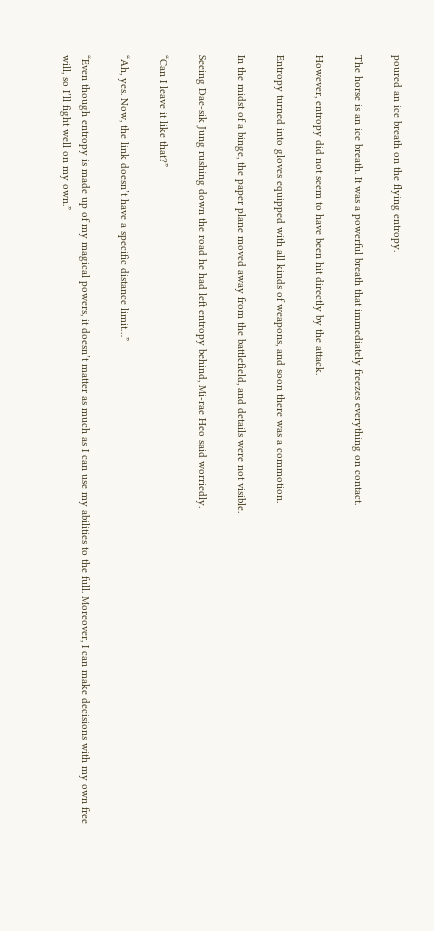poured an ice breath on the flying entropy.

The horse is an ice breath. It was a powerful breath that immediately freezes everything on contact.

However, entropy did not seem to have been hit directly by the attack.

Entropy turned into gloves equipped with all kinds of weapons, and soon there was a commotion.

In the midst of a binge, the paper plane moved away from the battlefield, and details were not visible.

Seeing Dae-sik Jung rushing down the road he had left entropy behind, Mi-rae Heo said worriedly.

“Can I leave it like that?”

“Ah, yes. Now, the link doesn’t have a specific distance limit…”

“Even though entropy is made up of my magical powers, it doesn’t matter as much as I can use my abilities to the full. Moreover, I can make decisions with my own free will, so I’ll fight well on my own.”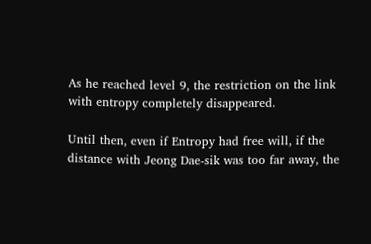As he reached level 9, the restriction on the link with entropy completely disappeared.

Until then, even if Entropy had free will, if the distance with Jeong Dae-sik was too far away, the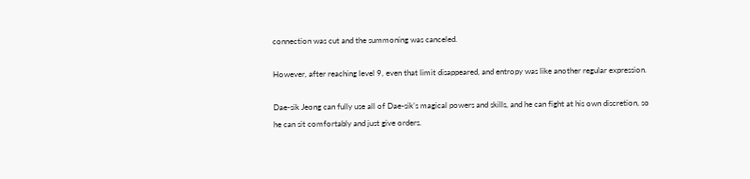connection was cut and the summoning was canceled.

However, after reaching level 9, even that limit disappeared, and entropy was like another regular expression.

Dae-sik Jeong can fully use all of Dae-sik’s magical powers and skills, and he can fight at his own discretion, so he can sit comfortably and just give orders.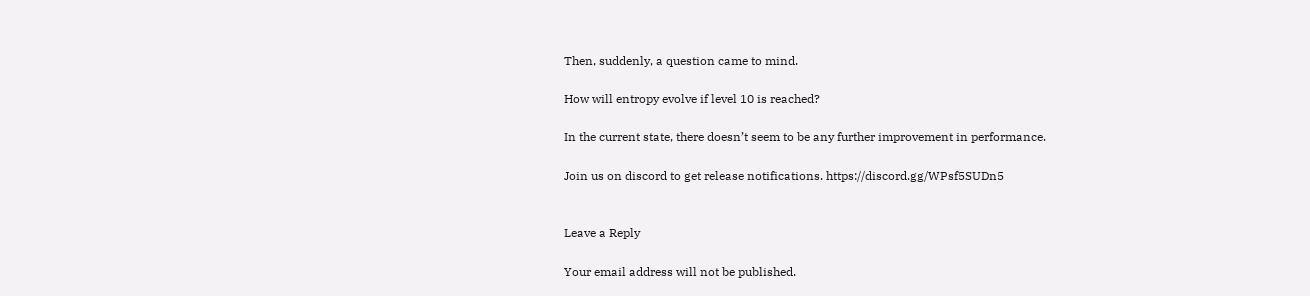Then, suddenly, a question came to mind.

How will entropy evolve if level 10 is reached?

In the current state, there doesn’t seem to be any further improvement in performance.

Join us on discord to get release notifications. https://discord.gg/WPsf5SUDn5


Leave a Reply

Your email address will not be published.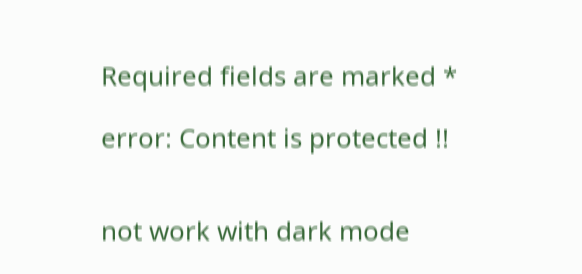Required fields are marked *

error: Content is protected !!


not work with dark mode